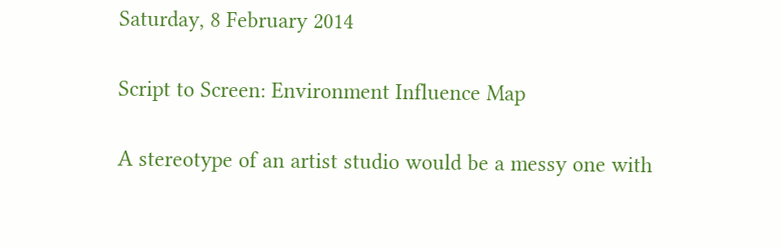Saturday, 8 February 2014

Script to Screen: Environment Influence Map

A stereotype of an artist studio would be a messy one with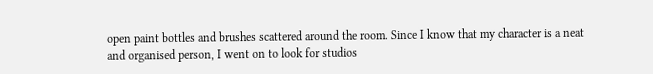open paint bottles and brushes scattered around the room. Since I know that my character is a neat and organised person, I went on to look for studios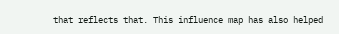that reflects that. This influence map has also helped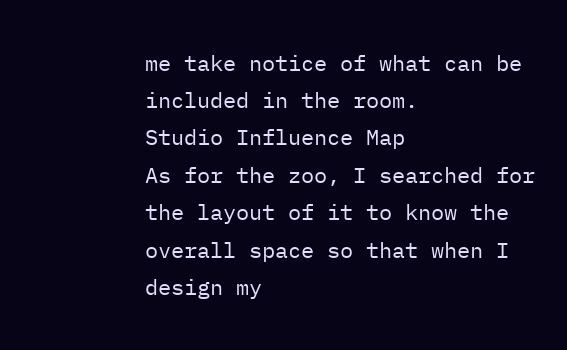me take notice of what can be included in the room.
Studio Influence Map
As for the zoo, I searched for the layout of it to know the overall space so that when I design my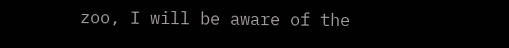zoo, I will be aware of the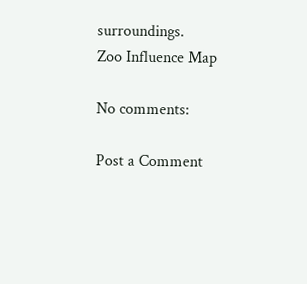surroundings.
Zoo Influence Map

No comments:

Post a Comment